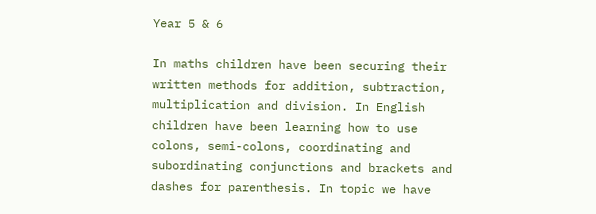Year 5 & 6

In maths children have been securing their written methods for addition, subtraction, multiplication and division. In English children have been learning how to use colons, semi-colons, coordinating and subordinating conjunctions and brackets and dashes for parenthesis. In topic we have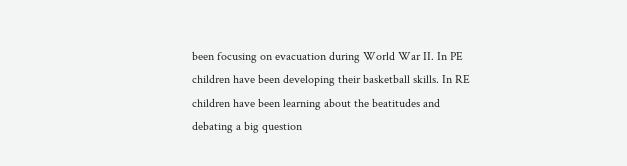been focusing on evacuation during World War II. In PE children have been developing their basketball skills. In RE children have been learning about the beatitudes and debating a big question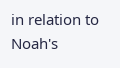in relation to Noah's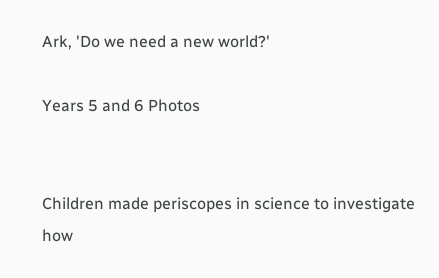Ark, 'Do we need a new world?'

Years 5 and 6 Photos


Children made periscopes in science to investigate how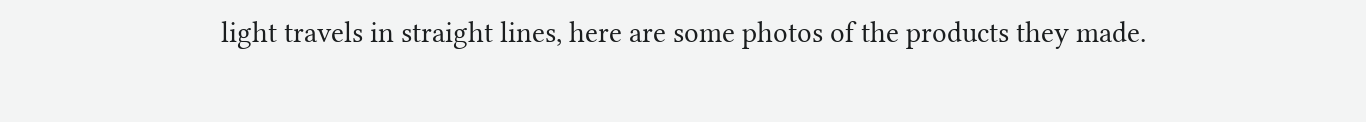light travels in straight lines, here are some photos of the products they made.